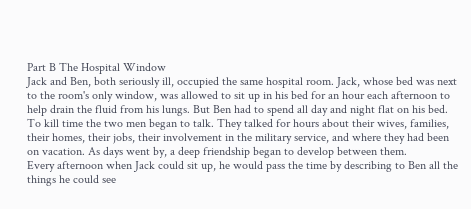Part B The Hospital Window
Jack and Ben, both seriously ill, occupied the same hospital room. Jack, whose bed was next to the room's only window, was allowed to sit up in his bed for an hour each afternoon to help drain the fluid from his lungs. But Ben had to spend all day and night flat on his bed. To kill time the two men began to talk. They talked for hours about their wives, families, their homes, their jobs, their involvement in the military service, and where they had been on vacation. As days went by, a deep friendship began to develop between them.
Every afternoon when Jack could sit up, he would pass the time by describing to Ben all the things he could see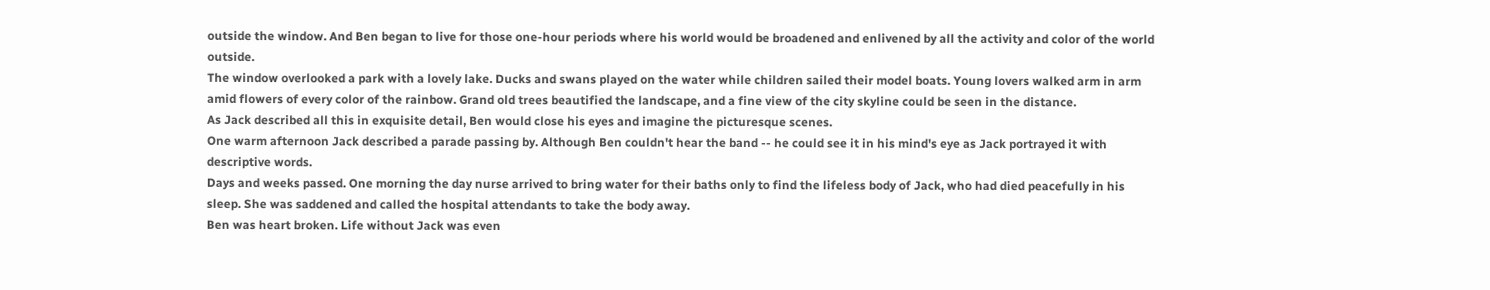outside the window. And Ben began to live for those one-hour periods where his world would be broadened and enlivened by all the activity and color of the world outside.
The window overlooked a park with a lovely lake. Ducks and swans played on the water while children sailed their model boats. Young lovers walked arm in arm amid flowers of every color of the rainbow. Grand old trees beautified the landscape, and a fine view of the city skyline could be seen in the distance.
As Jack described all this in exquisite detail, Ben would close his eyes and imagine the picturesque scenes.
One warm afternoon Jack described a parade passing by. Although Ben couldn't hear the band -- he could see it in his mind's eye as Jack portrayed it with descriptive words.
Days and weeks passed. One morning the day nurse arrived to bring water for their baths only to find the lifeless body of Jack, who had died peacefully in his sleep. She was saddened and called the hospital attendants to take the body away.
Ben was heart broken. Life without Jack was even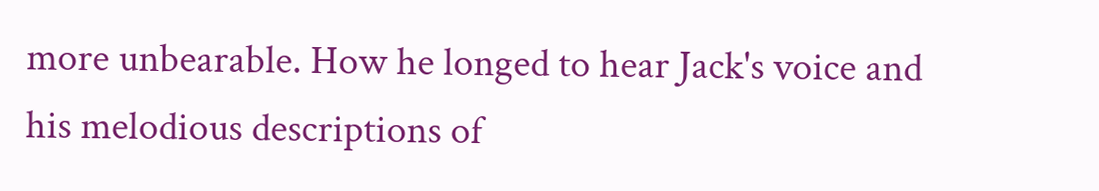more unbearable. How he longed to hear Jack's voice and his melodious descriptions of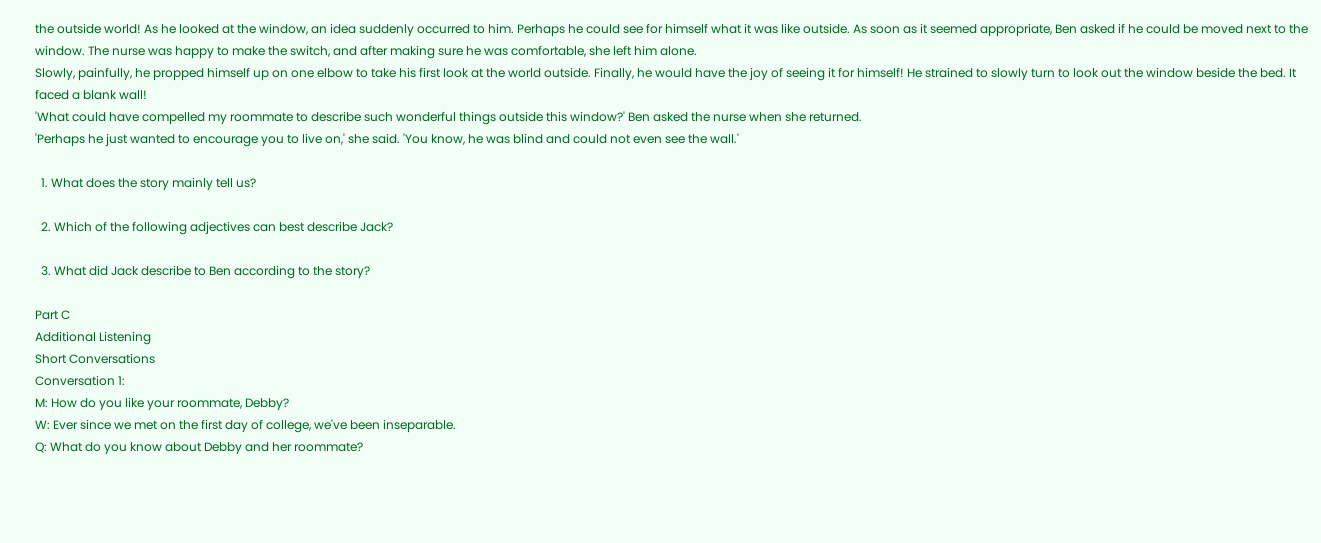the outside world! As he looked at the window, an idea suddenly occurred to him. Perhaps he could see for himself what it was like outside. As soon as it seemed appropriate, Ben asked if he could be moved next to the window. The nurse was happy to make the switch, and after making sure he was comfortable, she left him alone.
Slowly, painfully, he propped himself up on one elbow to take his first look at the world outside. Finally, he would have the joy of seeing it for himself! He strained to slowly turn to look out the window beside the bed. It faced a blank wall!
'What could have compelled my roommate to describe such wonderful things outside this window?' Ben asked the nurse when she returned.
'Perhaps he just wanted to encourage you to live on,' she said. 'You know, he was blind and could not even see the wall.'

  1. What does the story mainly tell us?

  2. Which of the following adjectives can best describe Jack?

  3. What did Jack describe to Ben according to the story?

Part C
Additional Listening
Short Conversations
Conversation 1:
M: How do you like your roommate, Debby?
W: Ever since we met on the first day of college, we've been inseparable.
Q: What do you know about Debby and her roommate?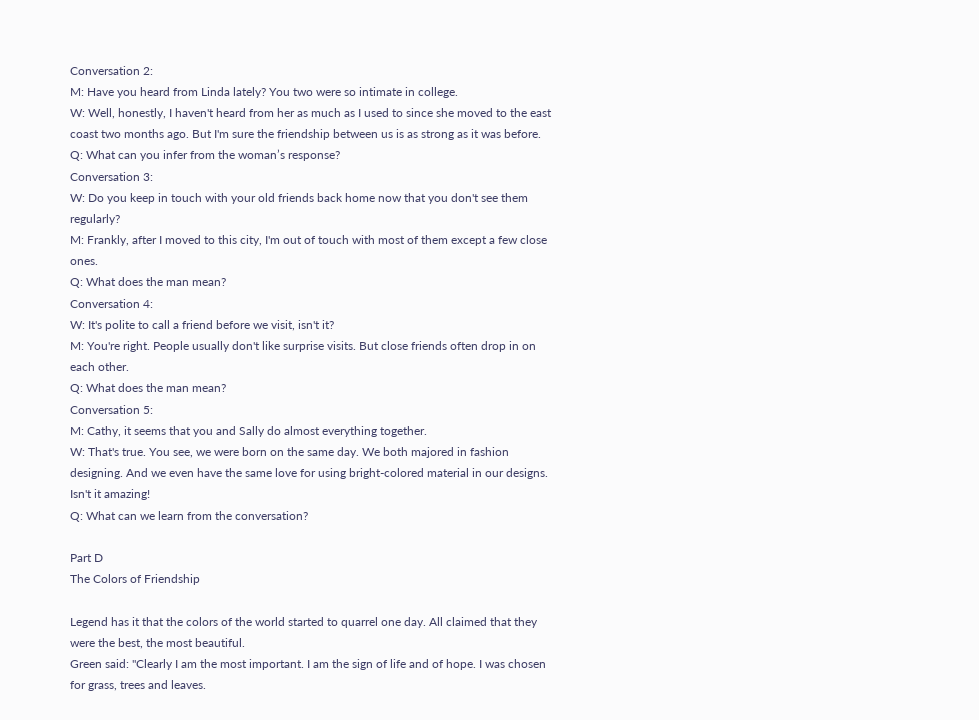Conversation 2:
M: Have you heard from Linda lately? You two were so intimate in college.
W: Well, honestly, I haven't heard from her as much as I used to since she moved to the east coast two months ago. But I'm sure the friendship between us is as strong as it was before.
Q: What can you infer from the woman’s response?
Conversation 3:
W: Do you keep in touch with your old friends back home now that you don't see them regularly?
M: Frankly, after I moved to this city, I'm out of touch with most of them except a few close ones.
Q: What does the man mean?
Conversation 4:
W: It's polite to call a friend before we visit, isn't it?
M: You're right. People usually don't like surprise visits. But close friends often drop in on each other.
Q: What does the man mean?
Conversation 5:
M: Cathy, it seems that you and Sally do almost everything together.
W: That's true. You see, we were born on the same day. We both majored in fashion designing. And we even have the same love for using bright-colored material in our designs. Isn't it amazing!
Q: What can we learn from the conversation?

Part D
The Colors of Friendship

Legend has it that the colors of the world started to quarrel one day. All claimed that they were the best, the most beautiful.
Green said: "Clearly I am the most important. I am the sign of life and of hope. I was chosen for grass, trees and leaves.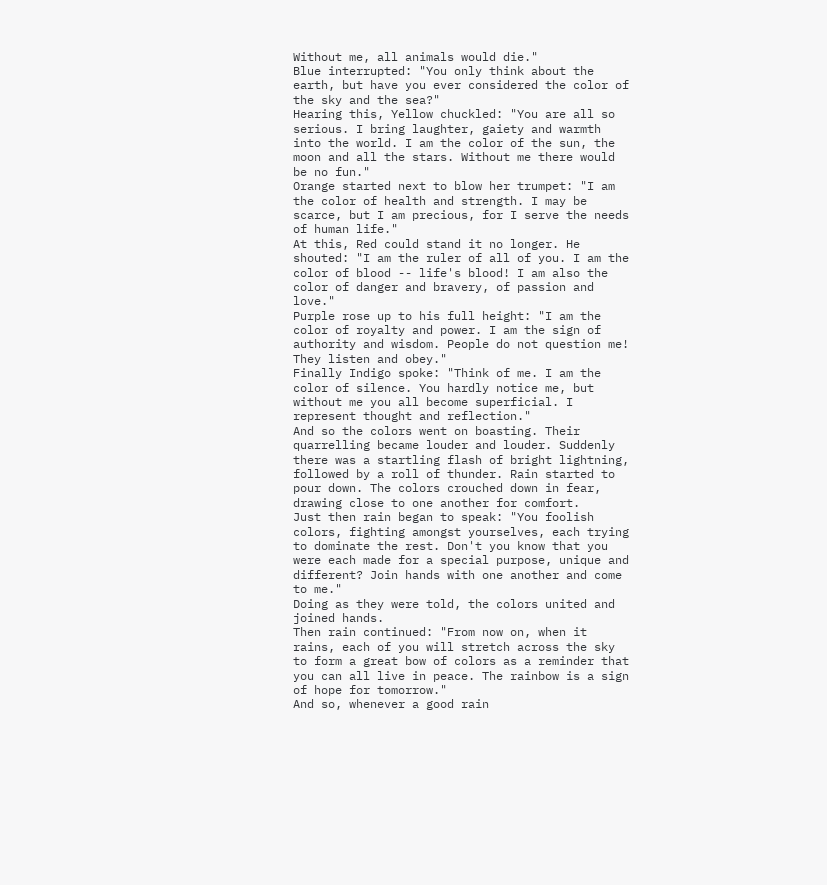Without me, all animals would die."
Blue interrupted: "You only think about the earth, but have you ever considered the color of the sky and the sea?"
Hearing this, Yellow chuckled: "You are all so serious. I bring laughter, gaiety and warmth into the world. I am the color of the sun, the moon and all the stars. Without me there would be no fun."
Orange started next to blow her trumpet: "I am the color of health and strength. I may be scarce, but I am precious, for I serve the needs of human life."
At this, Red could stand it no longer. He shouted: "I am the ruler of all of you. I am the color of blood -- life's blood! I am also the color of danger and bravery, of passion and love."
Purple rose up to his full height: "I am the color of royalty and power. I am the sign of authority and wisdom. People do not question me! They listen and obey."
Finally Indigo spoke: "Think of me. I am the color of silence. You hardly notice me, but without me you all become superficial. I represent thought and reflection."
And so the colors went on boasting. Their quarrelling became louder and louder. Suddenly there was a startling flash of bright lightning, followed by a roll of thunder. Rain started to pour down. The colors crouched down in fear, drawing close to one another for comfort.
Just then rain began to speak: "You foolish colors, fighting amongst yourselves, each trying to dominate the rest. Don't you know that you were each made for a special purpose, unique and different? Join hands with one another and come to me."
Doing as they were told, the colors united and joined hands.
Then rain continued: "From now on, when it rains, each of you will stretch across the sky to form a great bow of colors as a reminder that you can all live in peace. The rainbow is a sign of hope for tomorrow."
And so, whenever a good rain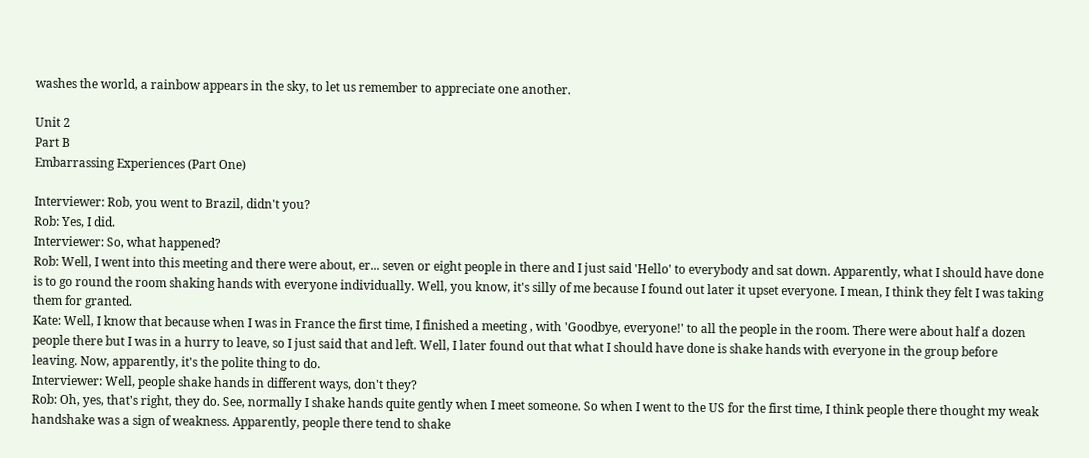washes the world, a rainbow appears in the sky, to let us remember to appreciate one another.

Unit 2
Part B
Embarrassing Experiences (Part One)

Interviewer: Rob, you went to Brazil, didn't you?
Rob: Yes, I did.
Interviewer: So, what happened?
Rob: Well, I went into this meeting and there were about, er... seven or eight people in there and I just said 'Hello' to everybody and sat down. Apparently, what I should have done is to go round the room shaking hands with everyone individually. Well, you know, it's silly of me because I found out later it upset everyone. I mean, I think they felt I was taking them for granted.
Kate: Well, I know that because when I was in France the first time, I finished a meeting , with 'Goodbye, everyone!' to all the people in the room. There were about half a dozen people there but I was in a hurry to leave, so I just said that and left. Well, I later found out that what I should have done is shake hands with everyone in the group before leaving. Now, apparently, it's the polite thing to do.
Interviewer: Well, people shake hands in different ways, don't they?
Rob: Oh, yes, that's right, they do. See, normally I shake hands quite gently when I meet someone. So when I went to the US for the first time, I think people there thought my weak handshake was a sign of weakness. Apparently, people there tend to shake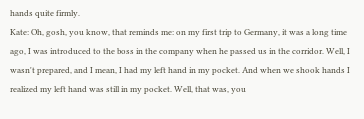hands quite firmly.
Kate: Oh, gosh, you know, that reminds me: on my first trip to Germany, it was a long time ago, I was introduced to the boss in the company when he passed us in the corridor. Well, I wasn't prepared, and I mean, I had my left hand in my pocket. And when we shook hands I realized my left hand was still in my pocket. Well, that was, you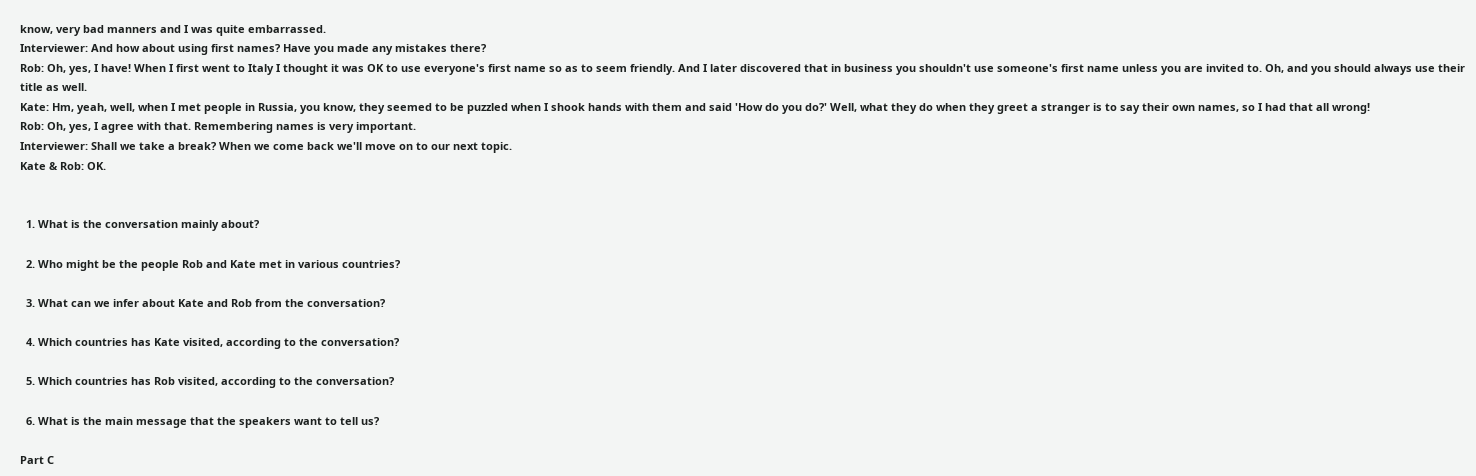know, very bad manners and I was quite embarrassed.
Interviewer: And how about using first names? Have you made any mistakes there?
Rob: Oh, yes, I have! When I first went to Italy I thought it was OK to use everyone's first name so as to seem friendly. And I later discovered that in business you shouldn't use someone's first name unless you are invited to. Oh, and you should always use their title as well.
Kate: Hm, yeah, well, when I met people in Russia, you know, they seemed to be puzzled when I shook hands with them and said 'How do you do?' Well, what they do when they greet a stranger is to say their own names, so I had that all wrong!
Rob: Oh, yes, I agree with that. Remembering names is very important.
Interviewer: Shall we take a break? When we come back we'll move on to our next topic.
Kate & Rob: OK.


  1. What is the conversation mainly about?

  2. Who might be the people Rob and Kate met in various countries?

  3. What can we infer about Kate and Rob from the conversation?

  4. Which countries has Kate visited, according to the conversation?

  5. Which countries has Rob visited, according to the conversation?

  6. What is the main message that the speakers want to tell us?

Part C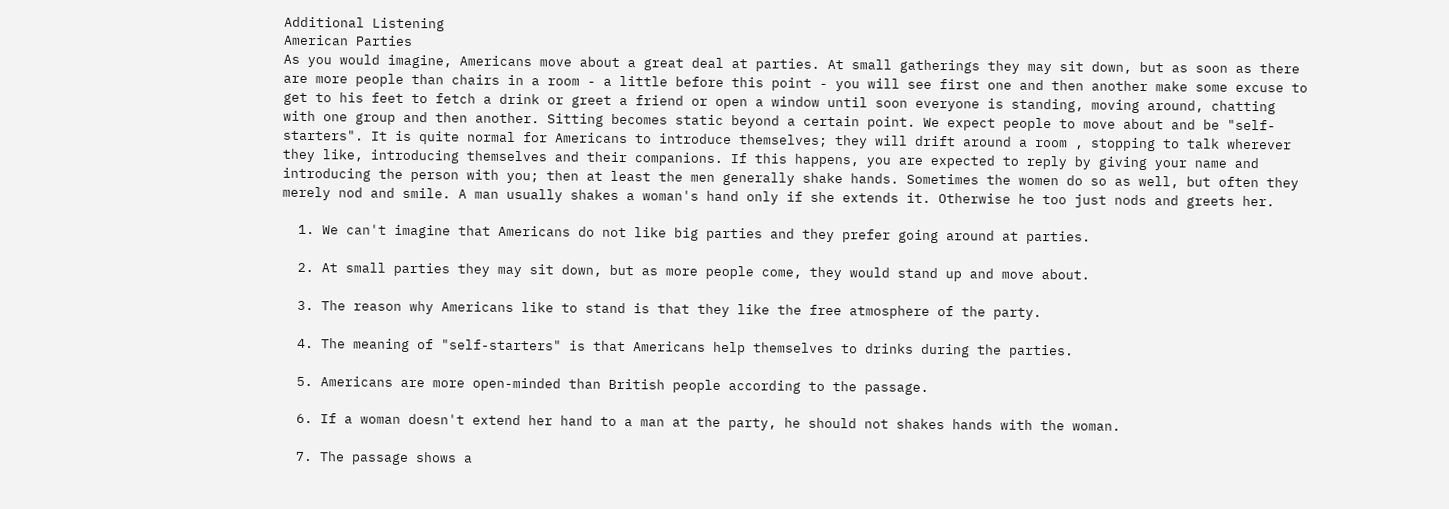Additional Listening
American Parties
As you would imagine, Americans move about a great deal at parties. At small gatherings they may sit down, but as soon as there are more people than chairs in a room - a little before this point - you will see first one and then another make some excuse to get to his feet to fetch a drink or greet a friend or open a window until soon everyone is standing, moving around, chatting with one group and then another. Sitting becomes static beyond a certain point. We expect people to move about and be "self-starters". It is quite normal for Americans to introduce themselves; they will drift around a room , stopping to talk wherever they like, introducing themselves and their companions. If this happens, you are expected to reply by giving your name and introducing the person with you; then at least the men generally shake hands. Sometimes the women do so as well, but often they merely nod and smile. A man usually shakes a woman's hand only if she extends it. Otherwise he too just nods and greets her.

  1. We can't imagine that Americans do not like big parties and they prefer going around at parties.

  2. At small parties they may sit down, but as more people come, they would stand up and move about.

  3. The reason why Americans like to stand is that they like the free atmosphere of the party.

  4. The meaning of "self-starters" is that Americans help themselves to drinks during the parties.

  5. Americans are more open-minded than British people according to the passage.

  6. If a woman doesn't extend her hand to a man at the party, he should not shakes hands with the woman.

  7. The passage shows a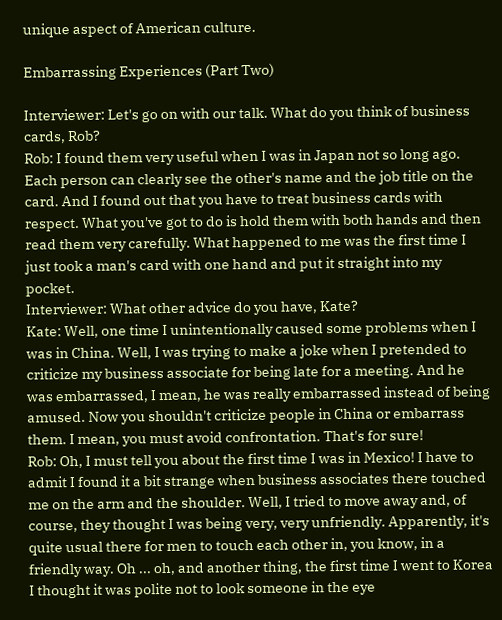unique aspect of American culture.

Embarrassing Experiences (Part Two)

Interviewer: Let's go on with our talk. What do you think of business cards, Rob?
Rob: I found them very useful when I was in Japan not so long ago. Each person can clearly see the other's name and the job title on the card. And I found out that you have to treat business cards with respect. What you've got to do is hold them with both hands and then read them very carefully. What happened to me was the first time I just took a man's card with one hand and put it straight into my pocket.
Interviewer: What other advice do you have, Kate?
Kate: Well, one time I unintentionally caused some problems when I was in China. Well, I was trying to make a joke when I pretended to criticize my business associate for being late for a meeting. And he was embarrassed, I mean, he was really embarrassed instead of being amused. Now you shouldn't criticize people in China or embarrass them. I mean, you must avoid confrontation. That's for sure!
Rob: Oh, I must tell you about the first time I was in Mexico! I have to admit I found it a bit strange when business associates there touched me on the arm and the shoulder. Well, I tried to move away and, of course, they thought I was being very, very unfriendly. Apparently, it's quite usual there for men to touch each other in, you know, in a friendly way. Oh ... oh, and another thing, the first time I went to Korea I thought it was polite not to look someone in the eye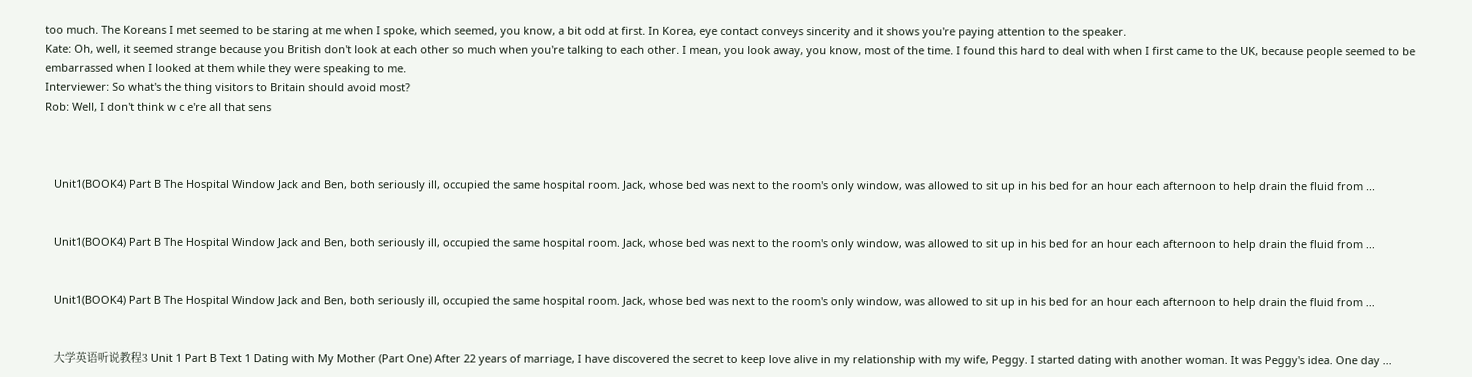too much. The Koreans I met seemed to be staring at me when I spoke, which seemed, you know, a bit odd at first. In Korea, eye contact conveys sincerity and it shows you're paying attention to the speaker.
Kate: Oh, well, it seemed strange because you British don't look at each other so much when you're talking to each other. I mean, you look away, you know, most of the time. I found this hard to deal with when I first came to the UK, because people seemed to be embarrassed when I looked at them while they were speaking to me.
Interviewer: So what's the thing visitors to Britain should avoid most?
Rob: Well, I don't think w c e're all that sens



   Unit1(BOOK4) Part B The Hospital Window Jack and Ben, both seriously ill, occupied the same hospital room. Jack, whose bed was next to the room's only window, was allowed to sit up in his bed for an hour each afternoon to help drain the fluid from ...


   Unit1(BOOK4) Part B The Hospital Window Jack and Ben, both seriously ill, occupied the same hospital room. Jack, whose bed was next to the room's only window, was allowed to sit up in his bed for an hour each afternoon to help drain the fluid from ...


   Unit1(BOOK4) Part B The Hospital Window Jack and Ben, both seriously ill, occupied the same hospital room. Jack, whose bed was next to the room's only window, was allowed to sit up in his bed for an hour each afternoon to help drain the fluid from ...


   大学英语听说教程3 Unit 1 Part B Text 1 Dating with My Mother (Part One) After 22 years of marriage, I have discovered the secret to keep love alive in my relationship with my wife, Peggy. I started dating with another woman. It was Peggy's idea. One day ...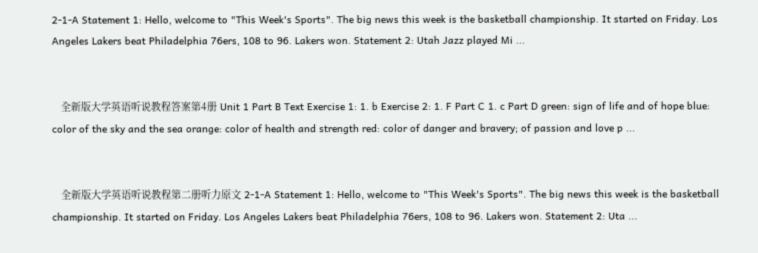2-1-A Statement 1: Hello, welcome to "This Week's Sports". The big news this week is the basketball championship. It started on Friday. Los Angeles Lakers beat Philadelphia 76ers, 108 to 96. Lakers won. Statement 2: Utah Jazz played Mi ...


   全新版大学英语听说教程答案第4册 Unit 1 Part B Text Exercise 1: 1. b Exercise 2: 1. F Part C 1. c Part D green: sign of life and of hope blue: color of the sky and the sea orange: color of health and strength red: color of danger and bravery; of passion and love p ...


   全新版大学英语听说教程第二册听力原文 2-1-A Statement 1: Hello, welcome to "This Week's Sports". The big news this week is the basketball championship. It started on Friday. Los Angeles Lakers beat Philadelphia 76ers, 108 to 96. Lakers won. Statement 2: Uta ...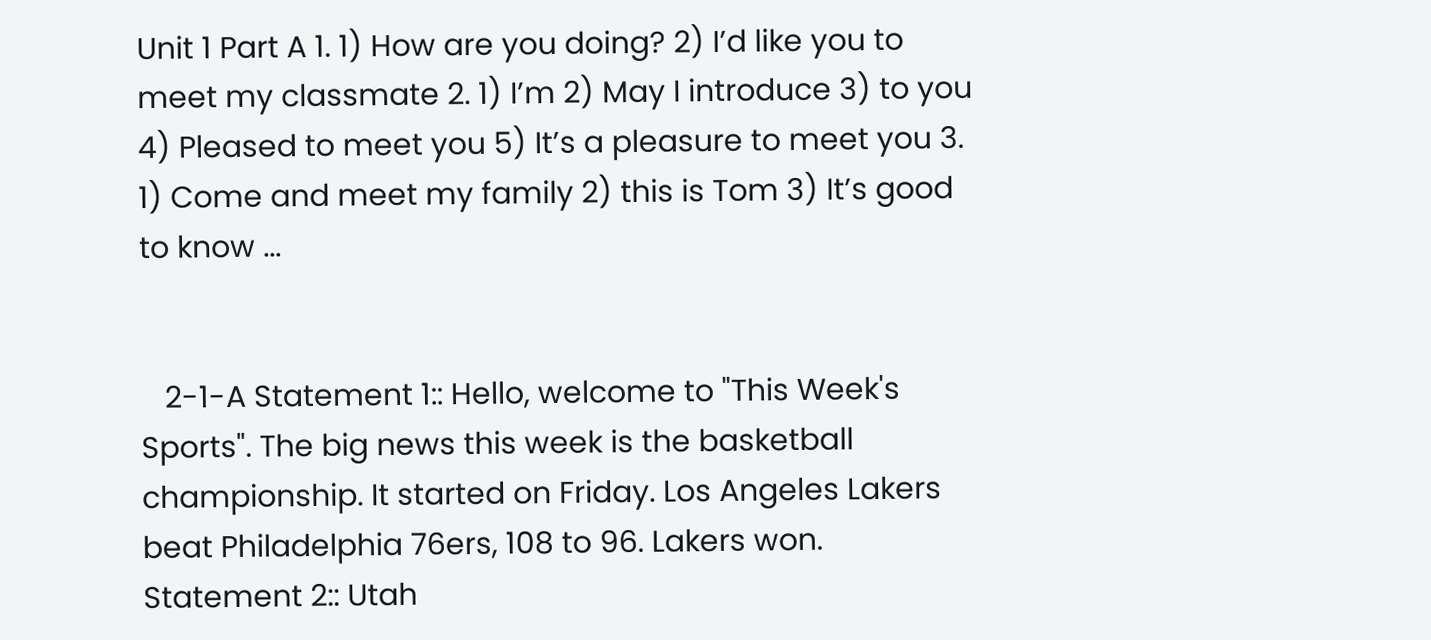Unit 1 Part A 1. 1) How are you doing? 2) I’d like you to meet my classmate 2. 1) I’m 2) May I introduce 3) to you 4) Pleased to meet you 5) It’s a pleasure to meet you 3. 1) Come and meet my family 2) this is Tom 3) It’s good to know ...


   2-1-A Statement 1:: Hello, welcome to "This Week's Sports". The big news this week is the basketball championship. It started on Friday. Los Angeles Lakers beat Philadelphia 76ers, 108 to 96. Lakers won. Statement 2:: Utah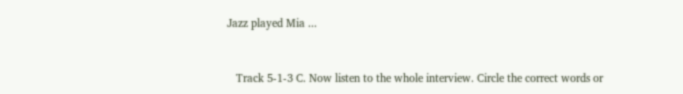Jazz played Mia ...


   Track 5-1-3 C. Now listen to the whole interview. Circle the correct words or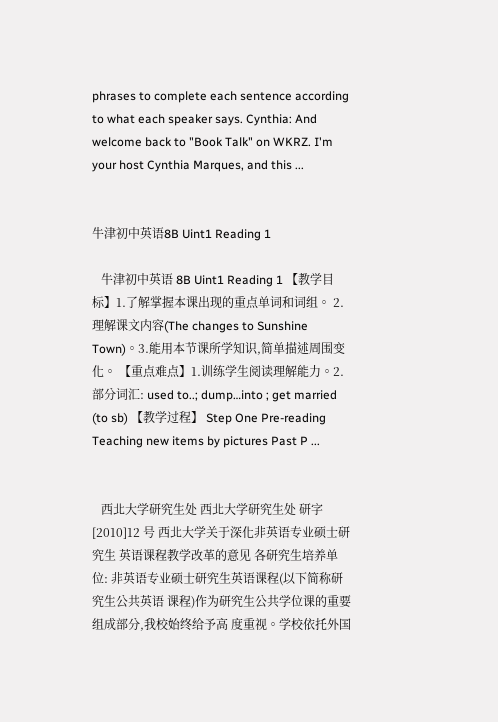phrases to complete each sentence according to what each speaker says. Cynthia: And welcome back to "Book Talk" on WKRZ. I'm your host Cynthia Marques, and this ...


牛津初中英语8B Uint1 Reading 1

   牛津初中英语 8B Uint1 Reading 1 【教学目标】1.了解掌握本课出现的重点单词和词组。 2.理解课文内容(The changes to Sunshine Town)。3.能用本节课所学知识,简单描述周围变化。 【重点难点】1.训练学生阅读理解能力。2.部分词汇: used to..; dump…into ; get married (to sb) 【教学过程】 Step One Pre-reading Teaching new items by pictures Past P ...


   西北大学研究生处 西北大学研究生处 研字[2010]12 号 西北大学关于深化非英语专业硕士研究生 英语课程教学改革的意见 各研究生培养单位: 非英语专业硕士研究生英语课程(以下简称研究生公共英语 课程)作为研究生公共学位课的重要组成部分,我校始终给予高 度重视。学校依托外国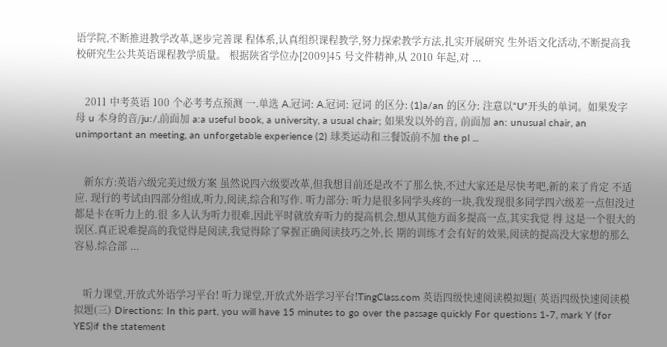语学院,不断推进教学改革,逐步完善课 程体系,认真组织课程教学,努力探索教学方法,扎实开展研究 生外语文化活动,不断提高我校研究生公共英语课程教学质量。 根据陕省学位办[2009]45 号文件精神,从 2010 年起,对 ...


   2011 中考英语 100 个必考考点预测 一.单选 A.冠词: A.冠词: 冠词 的区分: (1)a/an 的区分: 注意以“U”开头的单词。如果发字母 u 本身的音/ju:/,前面加 a:a useful book, a university, a usual chair; 如果发以外的音, 前面加 an: unusual chair, an unimportant an meeting, an unforgetable experience (2) 球类运动和三餐饭前不加 the pl ...


   新东方:英语六级完美过级方案 虽然说四六级要改革,但我想目前还是改不了那么快,不过大家还是尽快考吧,新的来了肯定 不适应. 现行的考试由四部分组成,听力,阅读,综合和写作. 听力部分: 听力是很多同学头疼的一块,我发现很多同学四六级差一点但没过都是卡在听力上的.很 多人认为听力很难,因此平时就放弃听力的提高机会,想从其他方面多提高一点,其实我觉 得 这是一个很大的误区.真正说难提高的我觉得是阅读,我觉得除了掌握正确阅读技巧之外,长 期的训练才会有好的效果,阅读的提高没大家想的那么容易.综合部 ...


   听力课堂,开放式外语学习平台! 听力课堂,开放式外语学习平台!TingClass.com 英语四级快速阅读模拟题( 英语四级快速阅读模拟题(三) Directions: In this part, you will have 15 minutes to go over the passage quickly For questions 1-7, mark Y (for YES)if the statement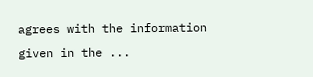agrees with the information given in the ...